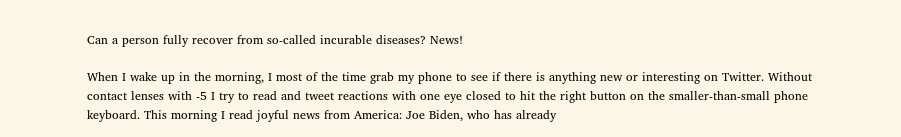Can a person fully recover from so-called incurable diseases? News!

When I wake up in the morning, I most of the time grab my phone to see if there is anything new or interesting on Twitter. Without contact lenses with -5 I try to read and tweet reactions with one eye closed to hit the right button on the smaller-than-small phone keyboard. This morning I read joyful news from America: Joe Biden, who has already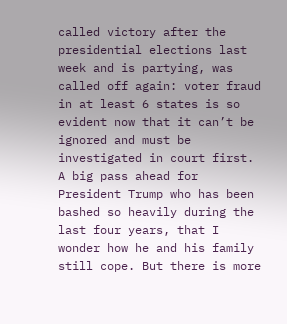called victory after the presidential elections last week and is partying, was called off again: voter fraud in at least 6 states is so evident now that it can’t be ignored and must be investigated in court first. A big pass ahead for President Trump who has been bashed so heavily during the last four years, that I wonder how he and his family still cope. But there is more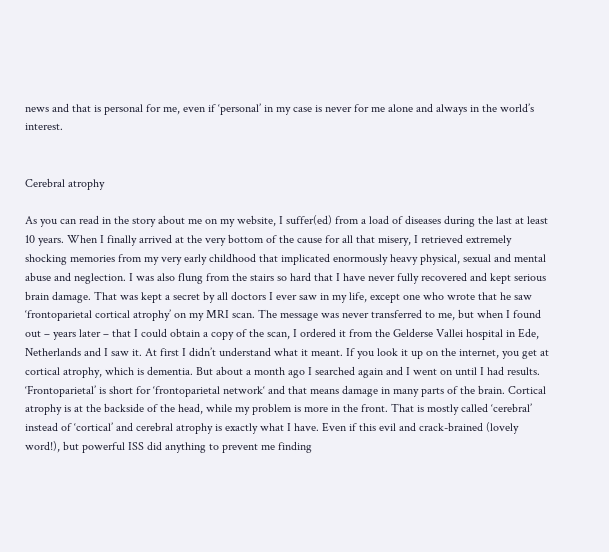news and that is personal for me, even if ‘personal’ in my case is never for me alone and always in the world’s interest.


Cerebral atrophy

As you can read in the story about me on my website, I suffer(ed) from a load of diseases during the last at least 10 years. When I finally arrived at the very bottom of the cause for all that misery, I retrieved extremely shocking memories from my very early childhood that implicated enormously heavy physical, sexual and mental abuse and neglection. I was also flung from the stairs so hard that I have never fully recovered and kept serious brain damage. That was kept a secret by all doctors I ever saw in my life, except one who wrote that he saw ‘frontoparietal cortical atrophy’ on my MRI scan. The message was never transferred to me, but when I found out – years later – that I could obtain a copy of the scan, I ordered it from the Gelderse Vallei hospital in Ede, Netherlands and I saw it. At first I didn’t understand what it meant. If you look it up on the internet, you get at cortical atrophy, which is dementia. But about a month ago I searched again and I went on until I had results. ‘Frontoparietal’ is short for ‘frontoparietal network‘ and that means damage in many parts of the brain. Cortical atrophy is at the backside of the head, while my problem is more in the front. That is mostly called ‘cerebral’ instead of ‘cortical’ and cerebral atrophy is exactly what I have. Even if this evil and crack-brained (lovely word!), but powerful ISS did anything to prevent me finding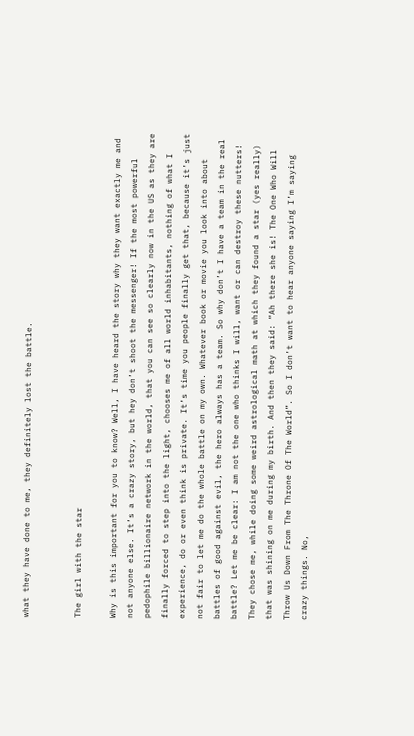what they have done to me, they definitely lost the battle.


The girl with the star

Why is this important for you to know? Well, I have heard the story why they want exactly me and not anyone else. It’s a crazy story, but hey don’t shoot the messenger! If the most powerful pedophile billionaire network in the world, that you can see so clearly now in the US as they are finally forced to step into the light, chooses me of all world inhabitants, nothing of what I experience, do or even think is private. It’s time you people finally get that, because it’s just not fair to let me do the whole battle on my own. Whatever book or movie you look into about battles of good against evil, the hero always has a team. So why don’t I have a team in the real battle? Let me be clear: I am not the one who thinks I will, want or can destroy these nutters! They chose me, while doing some weird astrological math at which they found a star (yes really) that was shining on me during my birth. And then they said: “Ah there she is! The One Who Will Throw Us Down From The Throne Of The World”. So I don’t want to hear anyone saying I’m saying crazy things. No,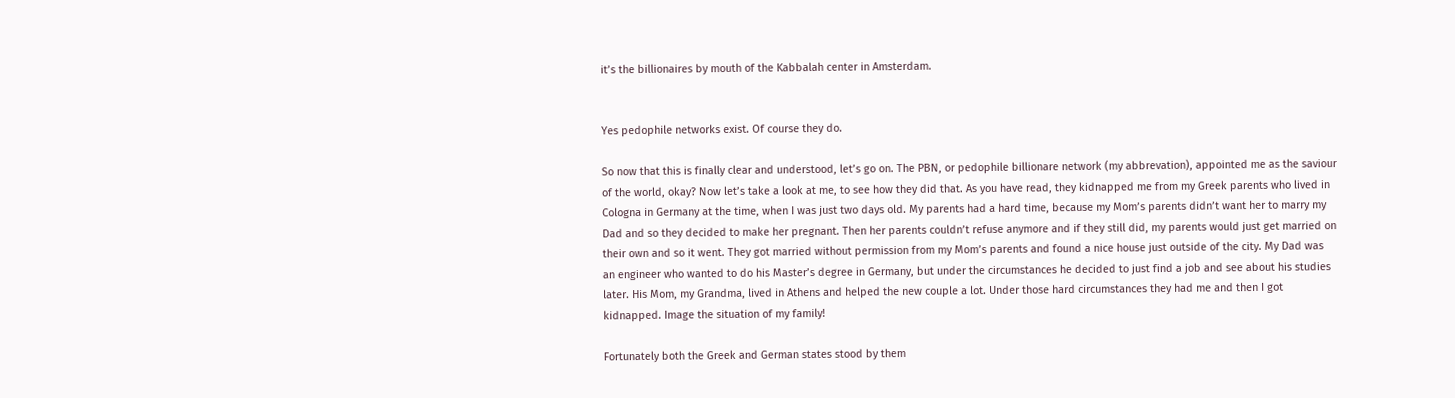it’s the billionaires by mouth of the Kabbalah center in Amsterdam.


Yes pedophile networks exist. Of course they do.

So now that this is finally clear and understood, let’s go on. The PBN, or pedophile billionare network (my abbrevation), appointed me as the saviour of the world, okay? Now let’s take a look at me, to see how they did that. As you have read, they kidnapped me from my Greek parents who lived in Cologna in Germany at the time, when I was just two days old. My parents had a hard time, because my Mom’s parents didn’t want her to marry my Dad and so they decided to make her pregnant. Then her parents couldn’t refuse anymore and if they still did, my parents would just get married on their own and so it went. They got married without permission from my Mom’s parents and found a nice house just outside of the city. My Dad was an engineer who wanted to do his Master’s degree in Germany, but under the circumstances he decided to just find a job and see about his studies later. His Mom, my Grandma, lived in Athens and helped the new couple a lot. Under those hard circumstances they had me and then I got kidnapped. Image the situation of my family!

Fortunately both the Greek and German states stood by them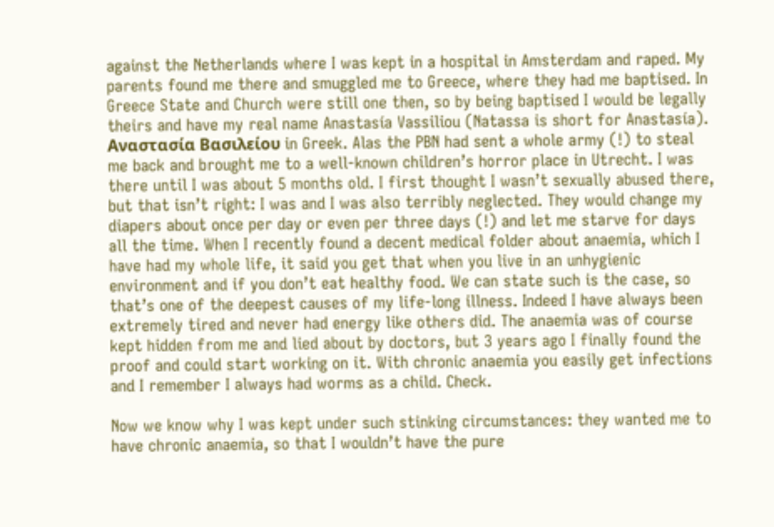against the Netherlands where I was kept in a hospital in Amsterdam and raped. My parents found me there and smuggled me to Greece, where they had me baptised. In Greece State and Church were still one then, so by being baptised I would be legally theirs and have my real name Anastasía Vassiliou (Natassa is short for Anastasía). Αναστασία Βασιλείου in Greek. Alas the PBN had sent a whole army (!) to steal me back and brought me to a well-known children’s horror place in Utrecht. I was there until I was about 5 months old. I first thought I wasn’t sexually abused there, but that isn’t right: I was and I was also terribly neglected. They would change my diapers about once per day or even per three days (!) and let me starve for days all the time. When I recently found a decent medical folder about anaemia, which I have had my whole life, it said you get that when you live in an unhygienic environment and if you don’t eat healthy food. We can state such is the case, so that’s one of the deepest causes of my life-long illness. Indeed I have always been extremely tired and never had energy like others did. The anaemia was of course kept hidden from me and lied about by doctors, but 3 years ago I finally found the proof and could start working on it. With chronic anaemia you easily get infections and I remember I always had worms as a child. Check.

Now we know why I was kept under such stinking circumstances: they wanted me to have chronic anaemia, so that I wouldn’t have the pure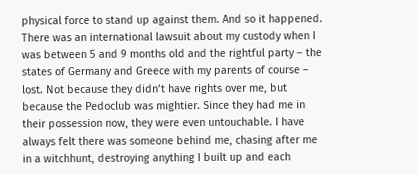physical force to stand up against them. And so it happened. There was an international lawsuit about my custody when I was between 5 and 9 months old and the rightful party – the states of Germany and Greece with my parents of course – lost. Not because they didn’t have rights over me, but because the Pedoclub was mightier. Since they had me in their possession now, they were even untouchable. I have always felt there was someone behind me, chasing after me in a witchhunt, destroying anything I built up and each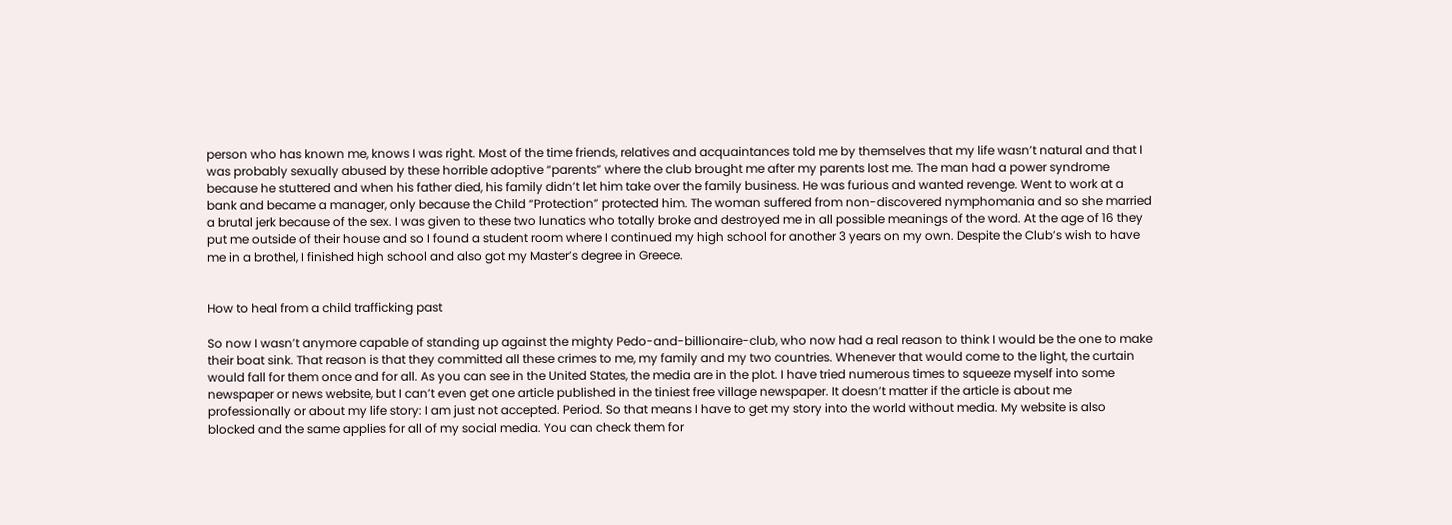person who has known me, knows I was right. Most of the time friends, relatives and acquaintances told me by themselves that my life wasn’t natural and that I was probably sexually abused by these horrible adoptive “parents” where the club brought me after my parents lost me. The man had a power syndrome because he stuttered and when his father died, his family didn’t let him take over the family business. He was furious and wanted revenge. Went to work at a bank and became a manager, only because the Child “Protection” protected him. The woman suffered from non-discovered nymphomania and so she married a brutal jerk because of the sex. I was given to these two lunatics who totally broke and destroyed me in all possible meanings of the word. At the age of 16 they put me outside of their house and so I found a student room where I continued my high school for another 3 years on my own. Despite the Club’s wish to have me in a brothel, I finished high school and also got my Master’s degree in Greece.


How to heal from a child trafficking past

So now I wasn’t anymore capable of standing up against the mighty Pedo-and-billionaire-club, who now had a real reason to think I would be the one to make their boat sink. That reason is that they committed all these crimes to me, my family and my two countries. Whenever that would come to the light, the curtain would fall for them once and for all. As you can see in the United States, the media are in the plot. I have tried numerous times to squeeze myself into some newspaper or news website, but I can’t even get one article published in the tiniest free village newspaper. It doesn’t matter if the article is about me professionally or about my life story: I am just not accepted. Period. So that means I have to get my story into the world without media. My website is also blocked and the same applies for all of my social media. You can check them for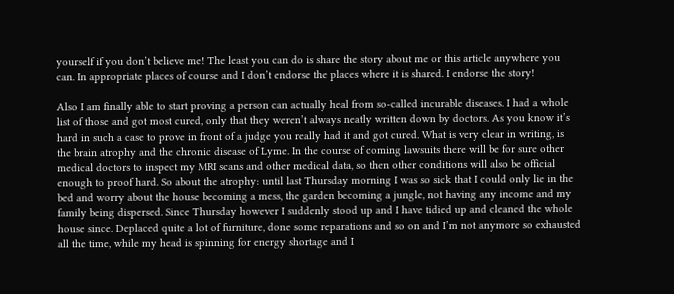yourself if you don’t believe me! The least you can do is share the story about me or this article anywhere you can. In appropriate places of course and I don’t endorse the places where it is shared. I endorse the story!

Also I am finally able to start proving a person can actually heal from so-called incurable diseases. I had a whole list of those and got most cured, only that they weren’t always neatly written down by doctors. As you know it’s hard in such a case to prove in front of a judge you really had it and got cured. What is very clear in writing, is the brain atrophy and the chronic disease of Lyme. In the course of coming lawsuits there will be for sure other medical doctors to inspect my MRI scans and other medical data, so then other conditions will also be official enough to proof hard. So about the atrophy: until last Thursday morning I was so sick that I could only lie in the bed and worry about the house becoming a mess, the garden becoming a jungle, not having any income and my family being dispersed. Since Thursday however I suddenly stood up and I have tidied up and cleaned the whole house since. Deplaced quite a lot of furniture, done some reparations and so on and I’m not anymore so exhausted all the time, while my head is spinning for energy shortage and I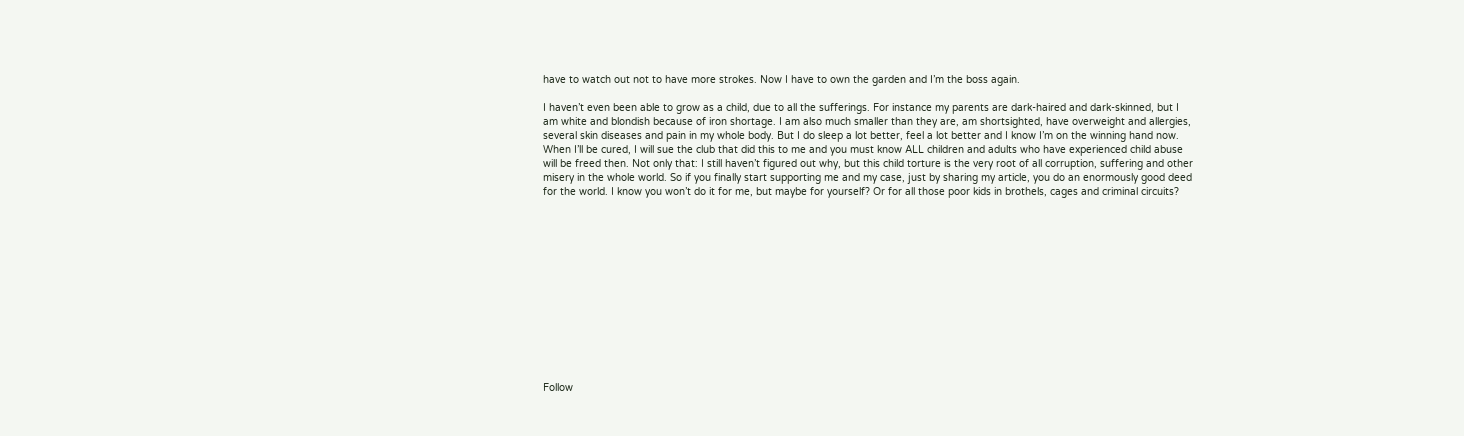have to watch out not to have more strokes. Now I have to own the garden and I’m the boss again.

I haven’t even been able to grow as a child, due to all the sufferings. For instance my parents are dark-haired and dark-skinned, but I am white and blondish because of iron shortage. I am also much smaller than they are, am shortsighted, have overweight and allergies, several skin diseases and pain in my whole body. But I do sleep a lot better, feel a lot better and I know I’m on the winning hand now. When I’ll be cured, I will sue the club that did this to me and you must know ALL children and adults who have experienced child abuse will be freed then. Not only that: I still haven’t figured out why, but this child torture is the very root of all corruption, suffering and other misery in the whole world. So if you finally start supporting me and my case, just by sharing my article, you do an enormously good deed for the world. I know you won’t do it for me, but maybe for yourself? Or for all those poor kids in brothels, cages and criminal circuits?













Follow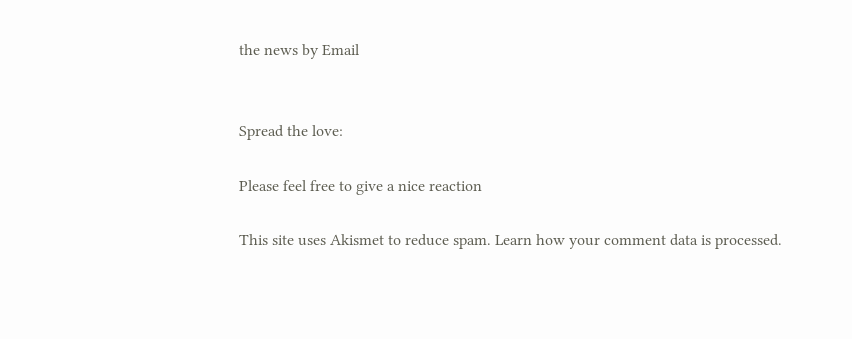the news by Email


Spread the love:

Please feel free to give a nice reaction

This site uses Akismet to reduce spam. Learn how your comment data is processed.